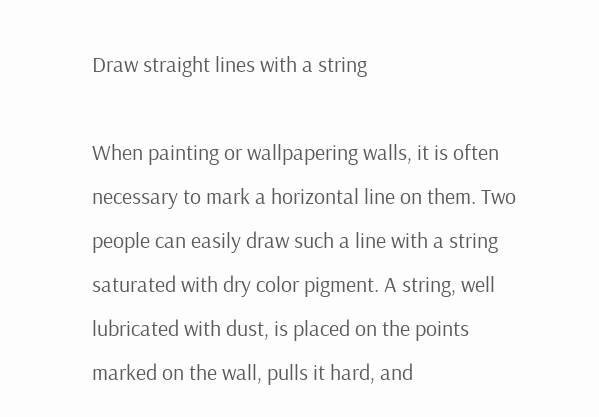Draw straight lines with a string

When painting or wallpapering walls, it is often necessary to mark a horizontal line on them. Two people can easily draw such a line with a string saturated with dry color pigment. A string, well lubricated with dust, is placed on the points marked on the wall, pulls it hard, and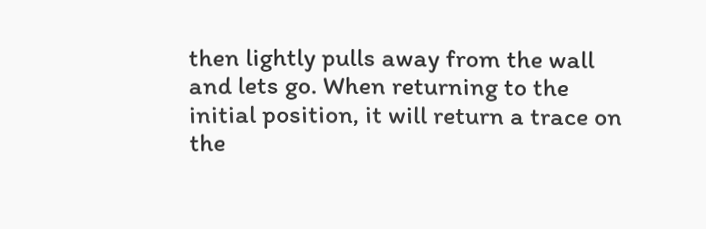then lightly pulls away from the wall and lets go. When returning to the initial position, it will return a trace on the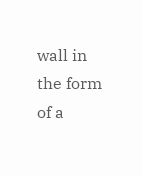wall in the form of a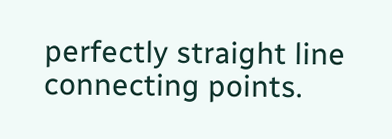perfectly straight line connecting points.